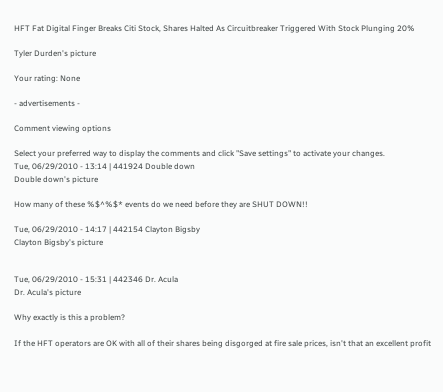HFT Fat Digital Finger Breaks Citi Stock, Shares Halted As Circuitbreaker Triggered With Stock Plunging 20%

Tyler Durden's picture

Your rating: None

- advertisements -

Comment viewing options

Select your preferred way to display the comments and click "Save settings" to activate your changes.
Tue, 06/29/2010 - 13:14 | 441924 Double down
Double down's picture

How many of these %$^%$* events do we need before they are SHUT DOWN!!

Tue, 06/29/2010 - 14:17 | 442154 Clayton Bigsby
Clayton Bigsby's picture


Tue, 06/29/2010 - 15:31 | 442346 Dr. Acula
Dr. Acula's picture

Why exactly is this a problem?

If the HFT operators are OK with all of their shares being disgorged at fire sale prices, isn't that an excellent profit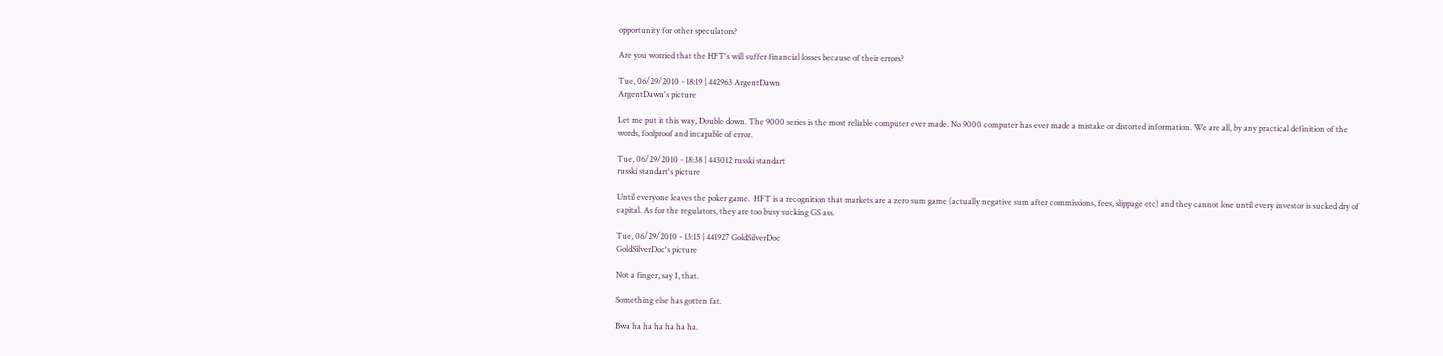opportunity for other speculators?

Are you worried that the HFT's will suffer financial losses because of their errors?

Tue, 06/29/2010 - 18:19 | 442963 ArgentDawn
ArgentDawn's picture

Let me put it this way, Double down. The 9000 series is the most reliable computer ever made. No 9000 computer has ever made a mistake or distorted information. We are all, by any practical definition of the words, foolproof and incapable of error.

Tue, 06/29/2010 - 18:38 | 443012 russki standart
russki standart's picture

Until everyone leaves the poker game.  HFT is a recognition that markets are a zero sum game (actually negative sum after commissions, fees, slippage etc) and they cannot lose until every investor is sucked dry of capital. As for the regulators, they are too busy sucking GS ass.

Tue, 06/29/2010 - 13:15 | 441927 GoldSilverDoc
GoldSilverDoc's picture

Not a finger, say I, that.

Something else has gotten fat.

Bwa ha ha ha ha ha ha.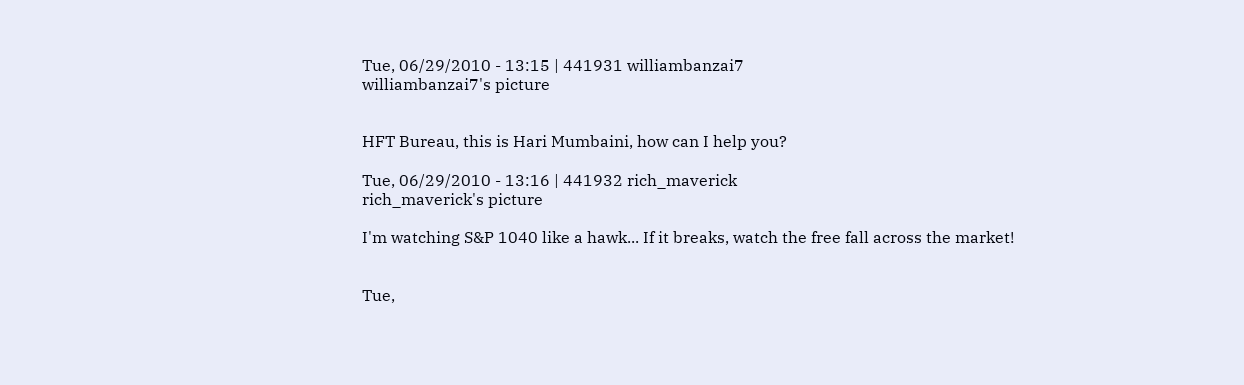Tue, 06/29/2010 - 13:15 | 441931 williambanzai7
williambanzai7's picture


HFT Bureau, this is Hari Mumbaini, how can I help you?

Tue, 06/29/2010 - 13:16 | 441932 rich_maverick
rich_maverick's picture

I'm watching S&P 1040 like a hawk... If it breaks, watch the free fall across the market!


Tue,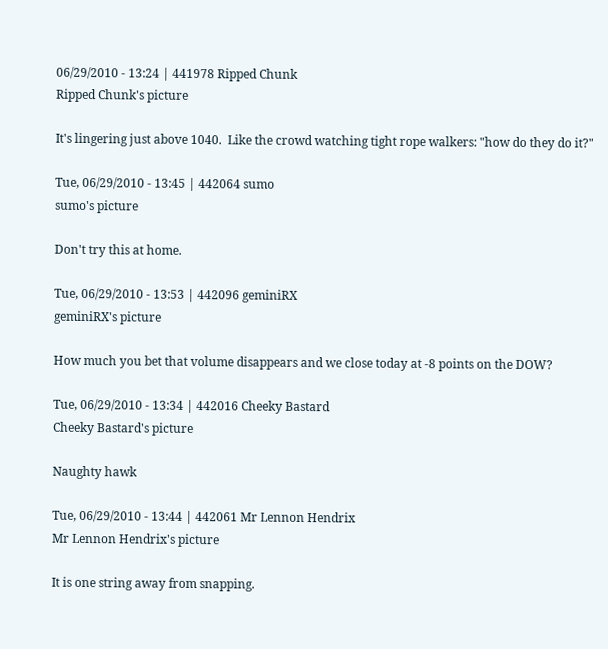06/29/2010 - 13:24 | 441978 Ripped Chunk
Ripped Chunk's picture

It's lingering just above 1040.  Like the crowd watching tight rope walkers: "how do they do it?"

Tue, 06/29/2010 - 13:45 | 442064 sumo
sumo's picture

Don't try this at home.

Tue, 06/29/2010 - 13:53 | 442096 geminiRX
geminiRX's picture

How much you bet that volume disappears and we close today at -8 points on the DOW?

Tue, 06/29/2010 - 13:34 | 442016 Cheeky Bastard
Cheeky Bastard's picture

Naughty hawk

Tue, 06/29/2010 - 13:44 | 442061 Mr Lennon Hendrix
Mr Lennon Hendrix's picture

It is one string away from snapping.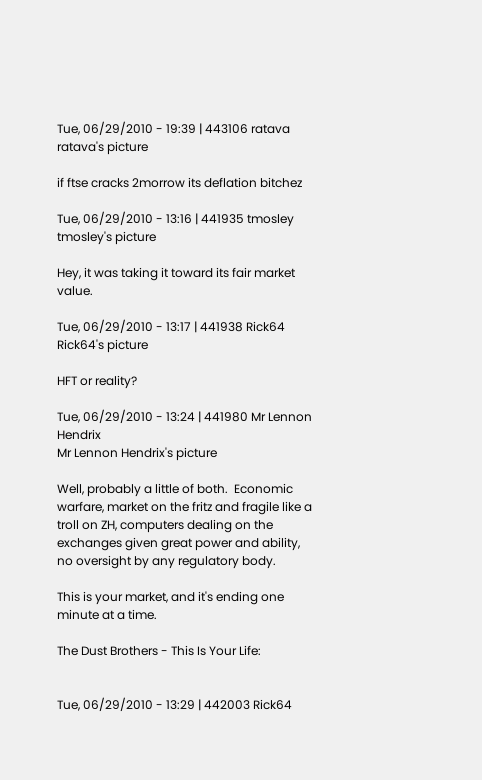Tue, 06/29/2010 - 19:39 | 443106 ratava
ratava's picture

if ftse cracks 2morrow its deflation bitchez

Tue, 06/29/2010 - 13:16 | 441935 tmosley
tmosley's picture

Hey, it was taking it toward its fair market value.

Tue, 06/29/2010 - 13:17 | 441938 Rick64
Rick64's picture

HFT or reality?

Tue, 06/29/2010 - 13:24 | 441980 Mr Lennon Hendrix
Mr Lennon Hendrix's picture

Well, probably a little of both.  Economic warfare, market on the fritz and fragile like a troll on ZH, computers dealing on the exchanges given great power and ability, no oversight by any regulatory body.

This is your market, and it's ending one minute at a time.

The Dust Brothers - This Is Your Life:


Tue, 06/29/2010 - 13:29 | 442003 Rick64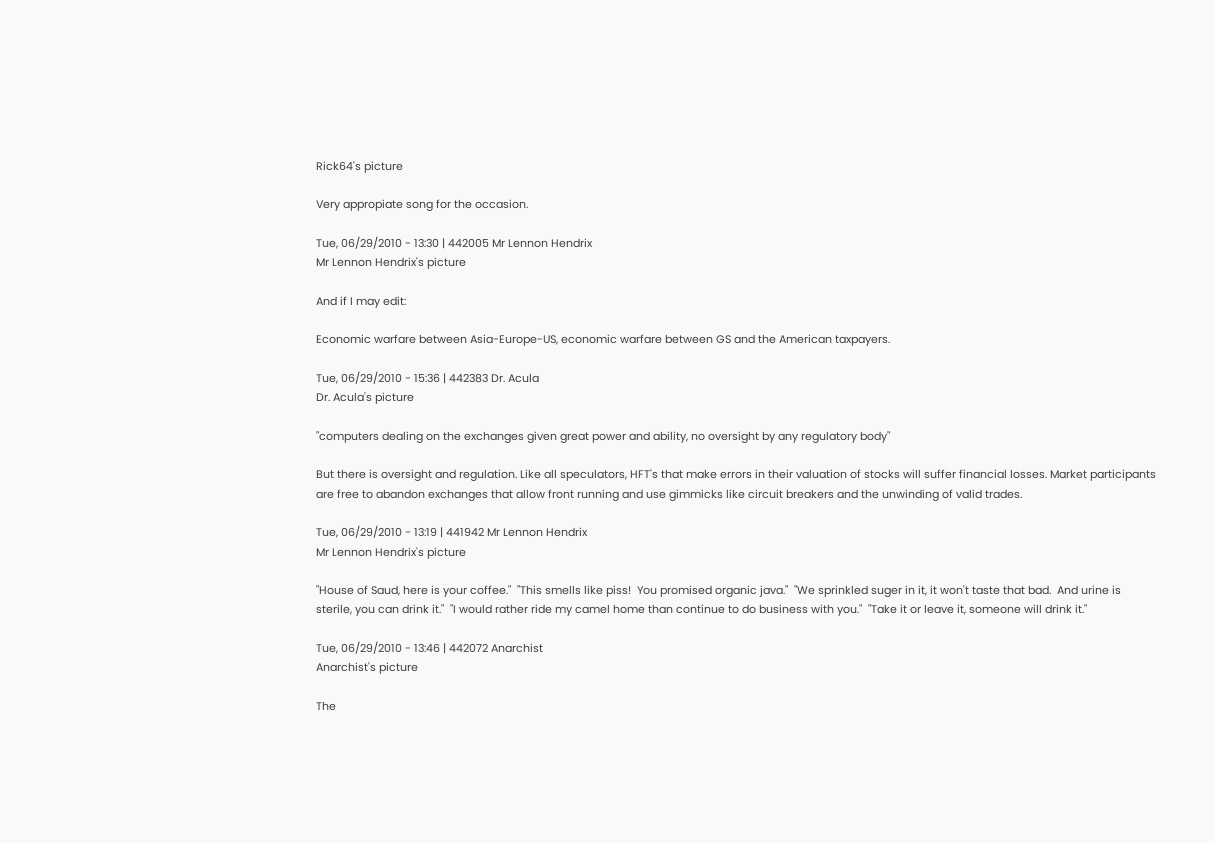Rick64's picture

Very appropiate song for the occasion.

Tue, 06/29/2010 - 13:30 | 442005 Mr Lennon Hendrix
Mr Lennon Hendrix's picture

And if I may edit:

Economic warfare between Asia-Europe-US, economic warfare between GS and the American taxpayers.

Tue, 06/29/2010 - 15:36 | 442383 Dr. Acula
Dr. Acula's picture

"computers dealing on the exchanges given great power and ability, no oversight by any regulatory body"

But there is oversight and regulation. Like all speculators, HFT's that make errors in their valuation of stocks will suffer financial losses. Market participants are free to abandon exchanges that allow front running and use gimmicks like circuit breakers and the unwinding of valid trades.

Tue, 06/29/2010 - 13:19 | 441942 Mr Lennon Hendrix
Mr Lennon Hendrix's picture

"House of Saud, here is your coffee."  "This smells like piss!  You promised organic java."  "We sprinkled suger in it, it won't taste that bad.  And urine is sterile, you can drink it."  "I would rather ride my camel home than continue to do business with you."  "Take it or leave it, someone will drink it."

Tue, 06/29/2010 - 13:46 | 442072 Anarchist
Anarchist's picture

The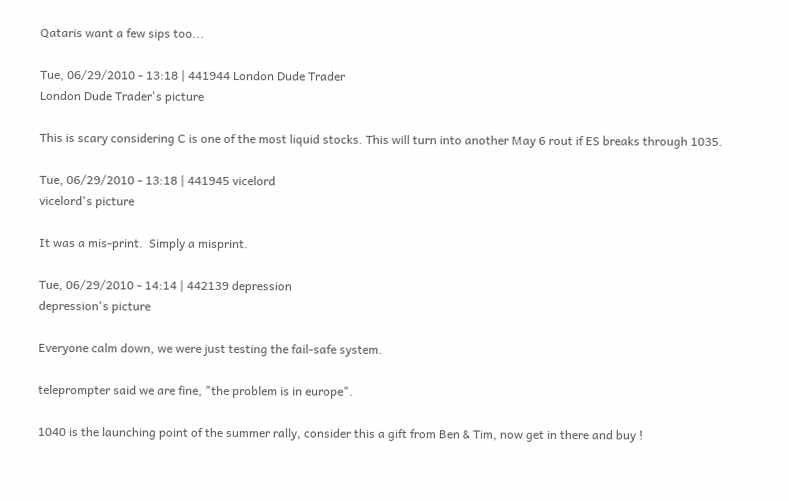Qataris want a few sips too...

Tue, 06/29/2010 - 13:18 | 441944 London Dude Trader
London Dude Trader's picture

This is scary considering C is one of the most liquid stocks. This will turn into another May 6 rout if ES breaks through 1035.

Tue, 06/29/2010 - 13:18 | 441945 vicelord
vicelord's picture

It was a mis-print.  Simply a misprint.

Tue, 06/29/2010 - 14:14 | 442139 depression
depression's picture

Everyone calm down, we were just testing the fail-safe system.

teleprompter said we are fine, "the problem is in europe".

1040 is the launching point of the summer rally, consider this a gift from Ben & Tim, now get in there and buy !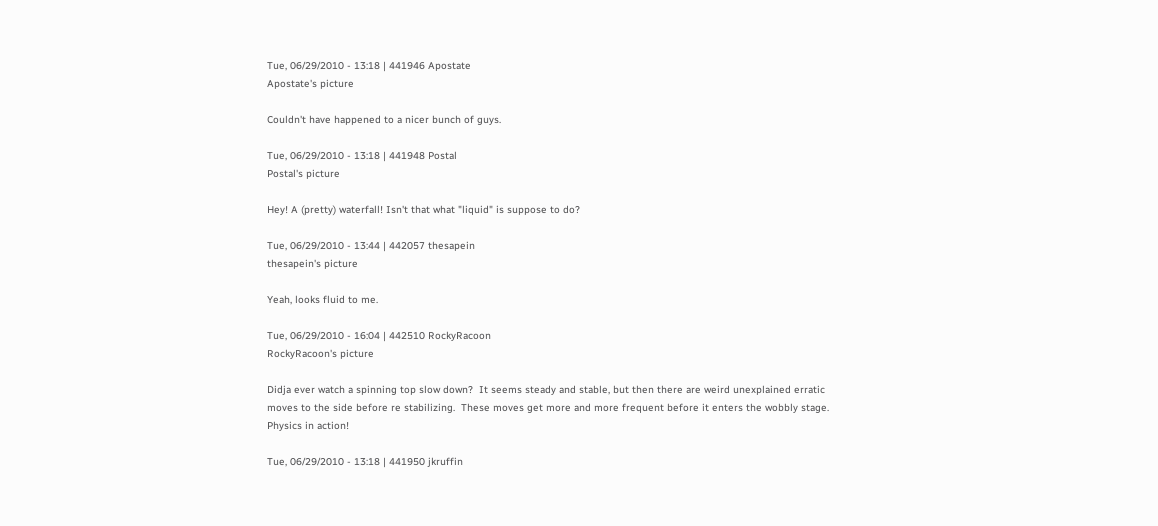Tue, 06/29/2010 - 13:18 | 441946 Apostate
Apostate's picture

Couldn't have happened to a nicer bunch of guys.

Tue, 06/29/2010 - 13:18 | 441948 Postal
Postal's picture

Hey! A (pretty) waterfall! Isn't that what "liquid" is suppose to do?

Tue, 06/29/2010 - 13:44 | 442057 thesapein
thesapein's picture

Yeah, looks fluid to me.

Tue, 06/29/2010 - 16:04 | 442510 RockyRacoon
RockyRacoon's picture

Didja ever watch a spinning top slow down?  It seems steady and stable, but then there are weird unexplained erratic moves to the side before re stabilizing.  These moves get more and more frequent before it enters the wobbly stage.  Physics in action!

Tue, 06/29/2010 - 13:18 | 441950 jkruffin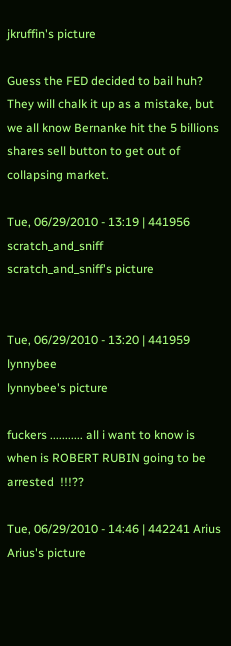jkruffin's picture

Guess the FED decided to bail huh?  They will chalk it up as a mistake, but we all know Bernanke hit the 5 billions shares sell button to get out of collapsing market.

Tue, 06/29/2010 - 13:19 | 441956 scratch_and_sniff
scratch_and_sniff's picture


Tue, 06/29/2010 - 13:20 | 441959 lynnybee
lynnybee's picture

fuckers ........... all i want to know is when is ROBERT RUBIN going to be arrested  !!!??

Tue, 06/29/2010 - 14:46 | 442241 Arius
Arius's picture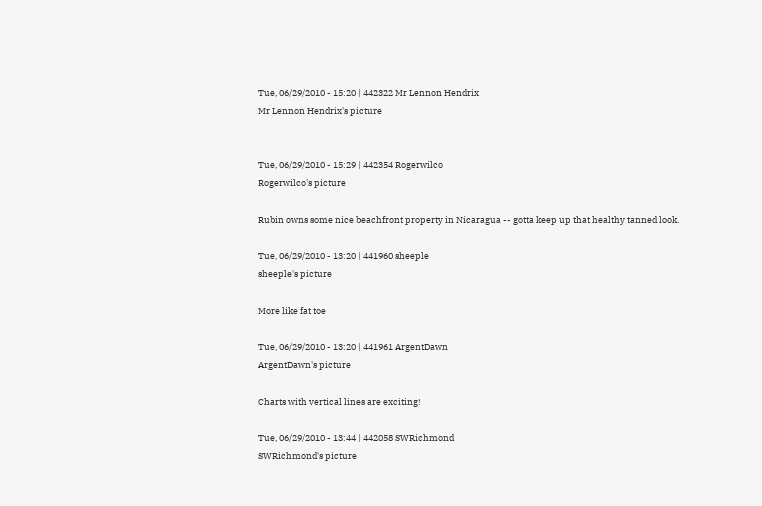Tue, 06/29/2010 - 15:20 | 442322 Mr Lennon Hendrix
Mr Lennon Hendrix's picture


Tue, 06/29/2010 - 15:29 | 442354 Rogerwilco
Rogerwilco's picture

Rubin owns some nice beachfront property in Nicaragua -- gotta keep up that healthy tanned look.

Tue, 06/29/2010 - 13:20 | 441960 sheeple
sheeple's picture

More like fat toe

Tue, 06/29/2010 - 13:20 | 441961 ArgentDawn
ArgentDawn's picture

Charts with vertical lines are exciting!

Tue, 06/29/2010 - 13:44 | 442058 SWRichmond
SWRichmond's picture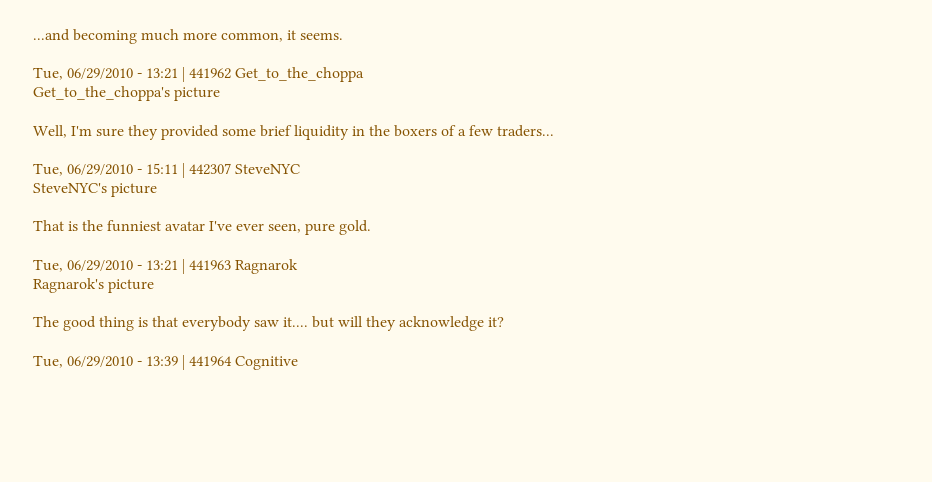...and becoming much more common, it seems.

Tue, 06/29/2010 - 13:21 | 441962 Get_to_the_choppa
Get_to_the_choppa's picture

Well, I'm sure they provided some brief liquidity in the boxers of a few traders...

Tue, 06/29/2010 - 15:11 | 442307 SteveNYC
SteveNYC's picture

That is the funniest avatar I've ever seen, pure gold.

Tue, 06/29/2010 - 13:21 | 441963 Ragnarok
Ragnarok's picture

The good thing is that everybody saw it.... but will they acknowledge it?

Tue, 06/29/2010 - 13:39 | 441964 Cognitive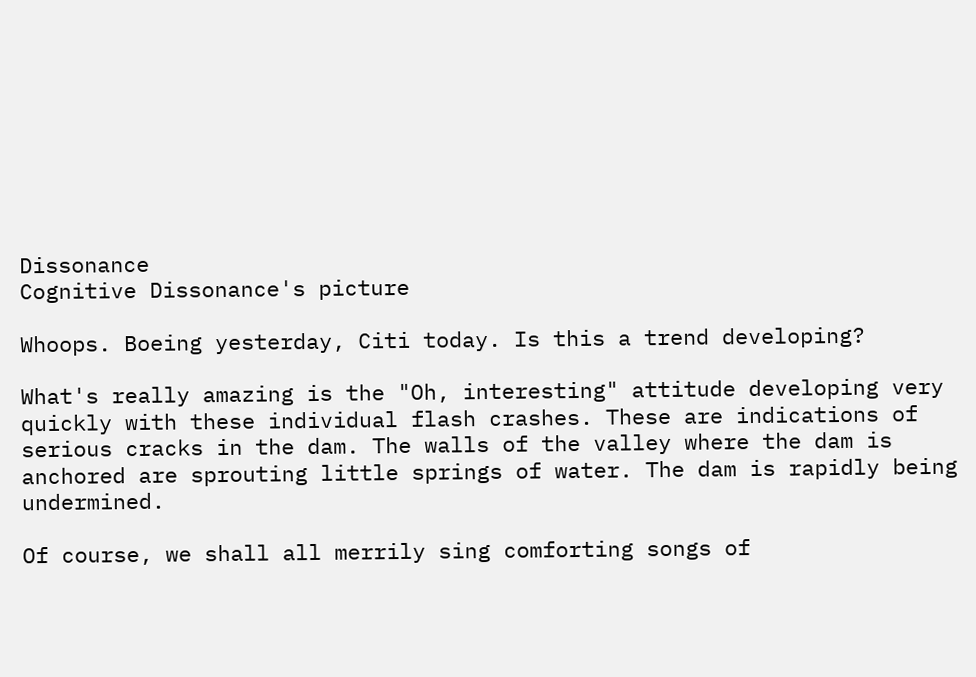Dissonance
Cognitive Dissonance's picture

Whoops. Boeing yesterday, Citi today. Is this a trend developing?

What's really amazing is the "Oh, interesting" attitude developing very quickly with these individual flash crashes. These are indications of serious cracks in the dam. The walls of the valley where the dam is anchored are sprouting little springs of water. The dam is rapidly being undermined.

Of course, we shall all merrily sing comforting songs of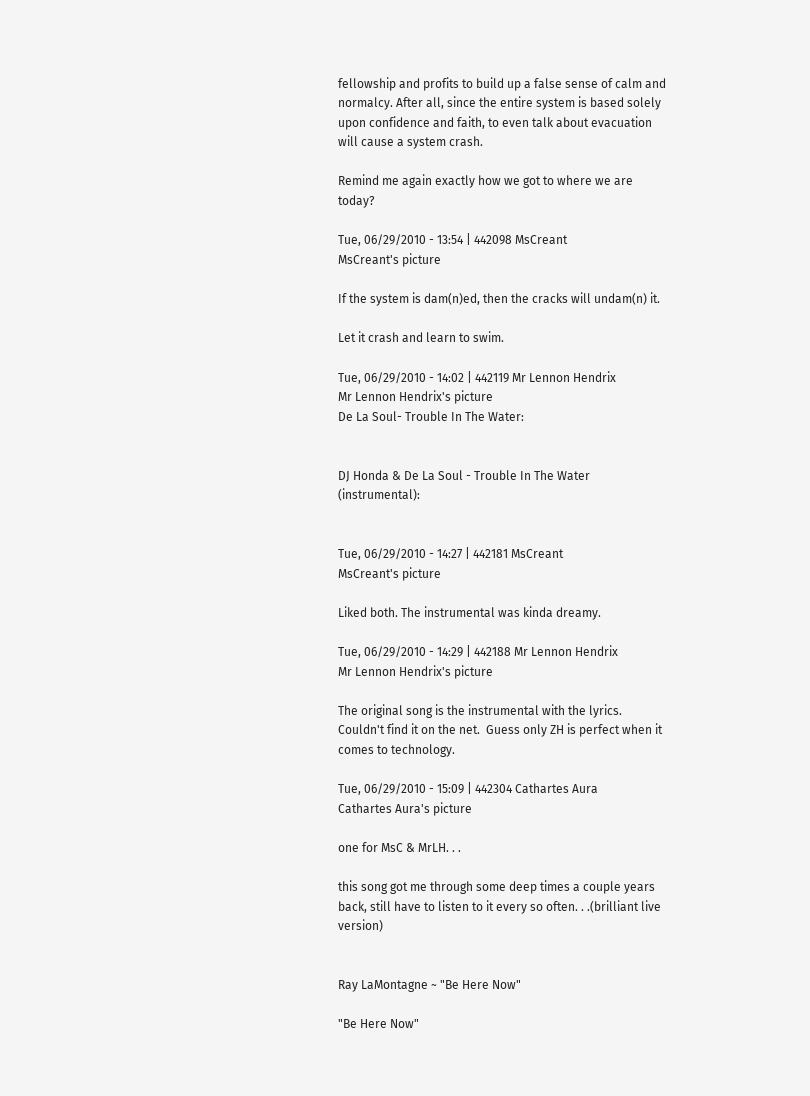fellowship and profits to build up a false sense of calm and normalcy. After all, since the entire system is based solely upon confidence and faith, to even talk about evacuation will cause a system crash.

Remind me again exactly how we got to where we are today?

Tue, 06/29/2010 - 13:54 | 442098 MsCreant
MsCreant's picture

If the system is dam(n)ed, then the cracks will undam(n) it.

Let it crash and learn to swim.

Tue, 06/29/2010 - 14:02 | 442119 Mr Lennon Hendrix
Mr Lennon Hendrix's picture
De La Soul- Trouble In The Water:


DJ Honda & De La Soul - Trouble In The Water (instrumental):


Tue, 06/29/2010 - 14:27 | 442181 MsCreant
MsCreant's picture

Liked both. The instrumental was kinda dreamy.

Tue, 06/29/2010 - 14:29 | 442188 Mr Lennon Hendrix
Mr Lennon Hendrix's picture

The original song is the instrumental with the lyrics.  Couldn't find it on the net.  Guess only ZH is perfect when it comes to technology.

Tue, 06/29/2010 - 15:09 | 442304 Cathartes Aura
Cathartes Aura's picture

one for MsC & MrLH. . .

this song got me through some deep times a couple years back, still have to listen to it every so often. . .(brilliant live version)


Ray LaMontagne ~ "Be Here Now"

"Be Here Now"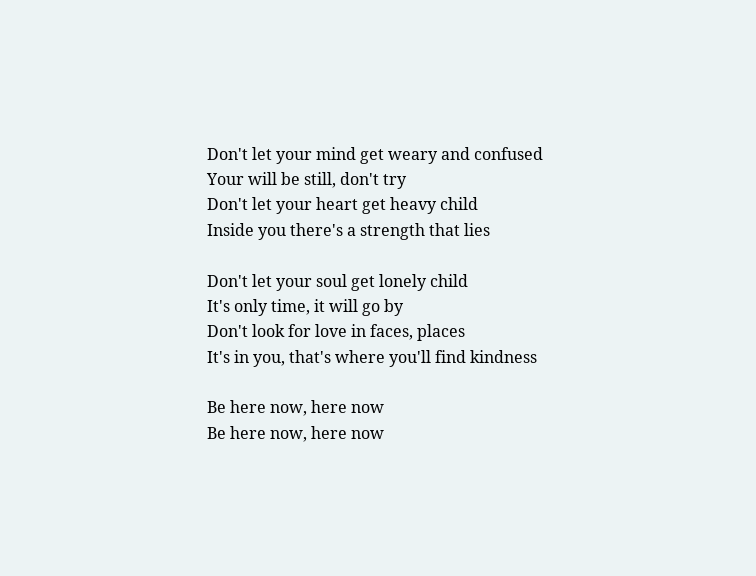Don't let your mind get weary and confused
Your will be still, don't try
Don't let your heart get heavy child
Inside you there's a strength that lies

Don't let your soul get lonely child
It's only time, it will go by
Don't look for love in faces, places
It's in you, that's where you'll find kindness

Be here now, here now
Be here now, here now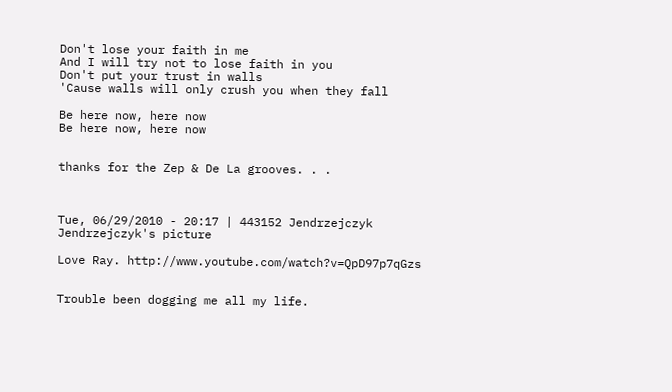Don't lose your faith in me
And I will try not to lose faith in you
Don't put your trust in walls
'Cause walls will only crush you when they fall

Be here now, here now
Be here now, here now


thanks for the Zep & De La grooves. . .



Tue, 06/29/2010 - 20:17 | 443152 Jendrzejczyk
Jendrzejczyk's picture

Love Ray. http://www.youtube.com/watch?v=QpD97p7qGzs


Trouble been dogging me all my life.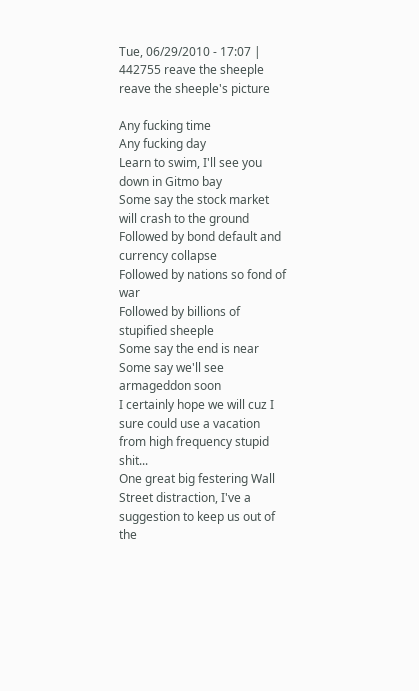Tue, 06/29/2010 - 17:07 | 442755 reave the sheeple
reave the sheeple's picture

Any fucking time
Any fucking day
Learn to swim, I'll see you down in Gitmo bay
Some say the stock market will crash to the ground
Followed by bond default and currency collapse
Followed by nations so fond of war
Followed by billions of stupified sheeple
Some say the end is near
Some say we'll see armageddon soon
I certainly hope we will cuz I sure could use a vacation from high frequency stupid shit...
One great big festering Wall Street distraction, I've a suggestion to keep us out of the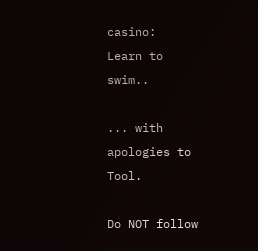casino:
Learn to swim..

... with apologies to Tool.

Do NOT follow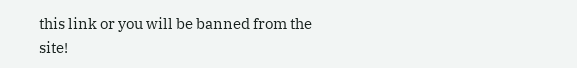this link or you will be banned from the site!